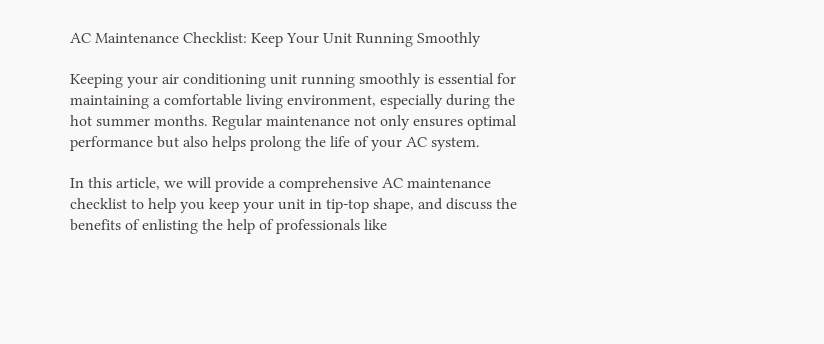AC Maintenance Checklist: Keep Your Unit Running Smoothly

Keeping your air conditioning unit running smoothly is essential for maintaining a comfortable living environment, especially during the hot summer months. Regular maintenance not only ensures optimal performance but also helps prolong the life of your AC system.

In this article, we will provide a comprehensive AC maintenance checklist to help you keep your unit in tip-top shape, and discuss the benefits of enlisting the help of professionals like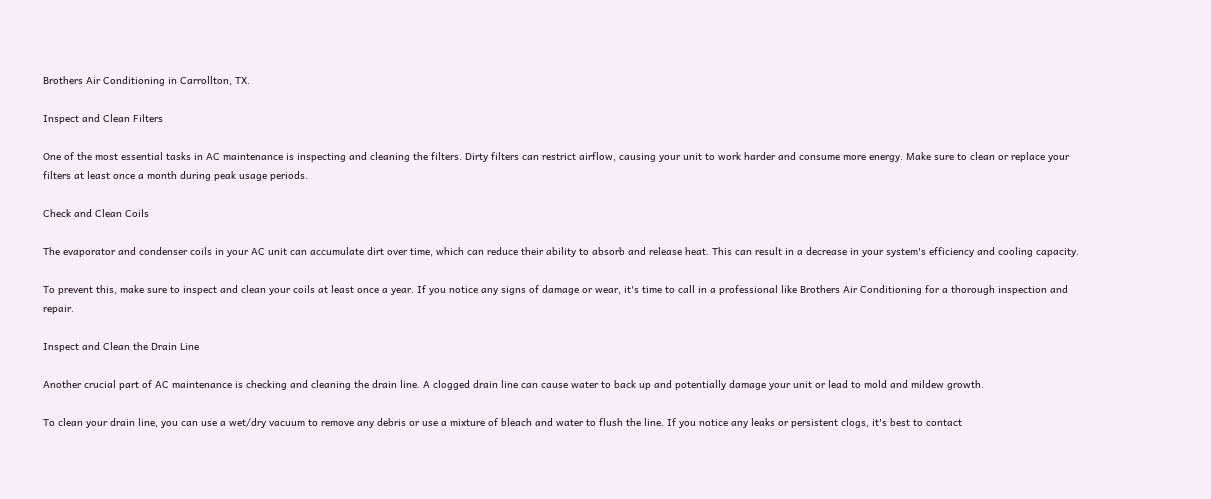Brothers Air Conditioning in Carrollton, TX.

Inspect and Clean Filters

One of the most essential tasks in AC maintenance is inspecting and cleaning the filters. Dirty filters can restrict airflow, causing your unit to work harder and consume more energy. Make sure to clean or replace your filters at least once a month during peak usage periods.

Check and Clean Coils

The evaporator and condenser coils in your AC unit can accumulate dirt over time, which can reduce their ability to absorb and release heat. This can result in a decrease in your system's efficiency and cooling capacity.

To prevent this, make sure to inspect and clean your coils at least once a year. If you notice any signs of damage or wear, it's time to call in a professional like Brothers Air Conditioning for a thorough inspection and repair.

Inspect and Clean the Drain Line

Another crucial part of AC maintenance is checking and cleaning the drain line. A clogged drain line can cause water to back up and potentially damage your unit or lead to mold and mildew growth.

To clean your drain line, you can use a wet/dry vacuum to remove any debris or use a mixture of bleach and water to flush the line. If you notice any leaks or persistent clogs, it's best to contact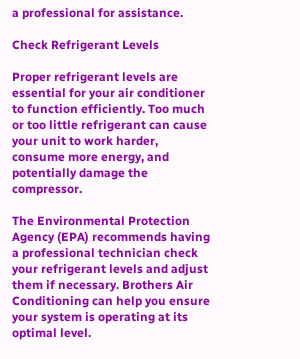a professional for assistance.

Check Refrigerant Levels

Proper refrigerant levels are essential for your air conditioner to function efficiently. Too much or too little refrigerant can cause your unit to work harder, consume more energy, and potentially damage the compressor.

The Environmental Protection Agency (EPA) recommends having a professional technician check your refrigerant levels and adjust them if necessary. Brothers Air Conditioning can help you ensure your system is operating at its optimal level.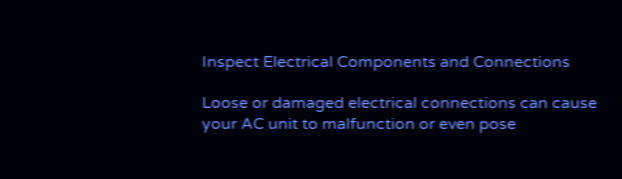Inspect Electrical Components and Connections

Loose or damaged electrical connections can cause your AC unit to malfunction or even pose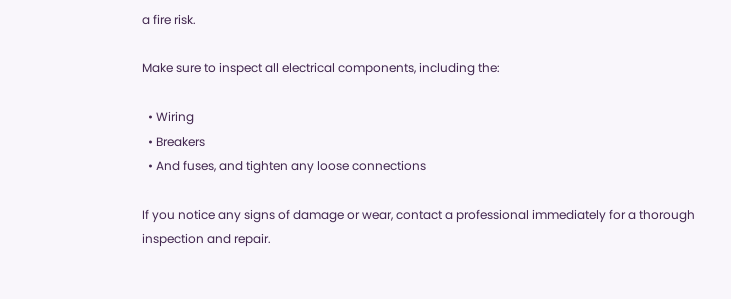a fire risk.

Make sure to inspect all electrical components, including the:

  • Wiring
  • Breakers
  • And fuses, and tighten any loose connections

If you notice any signs of damage or wear, contact a professional immediately for a thorough inspection and repair.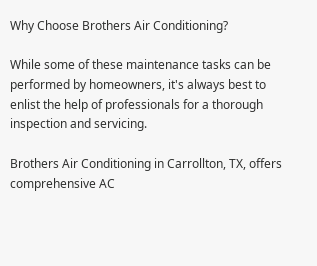Why Choose Brothers Air Conditioning?

While some of these maintenance tasks can be performed by homeowners, it's always best to enlist the help of professionals for a thorough inspection and servicing.

Brothers Air Conditioning in Carrollton, TX, offers comprehensive AC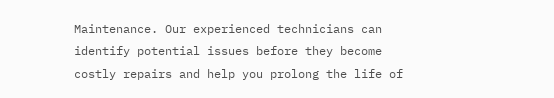Maintenance. Our experienced technicians can identify potential issues before they become costly repairs and help you prolong the life of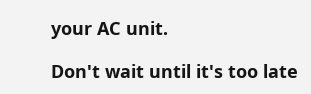your AC unit.

Don't wait until it's too late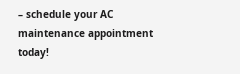– schedule your AC maintenance appointment today!